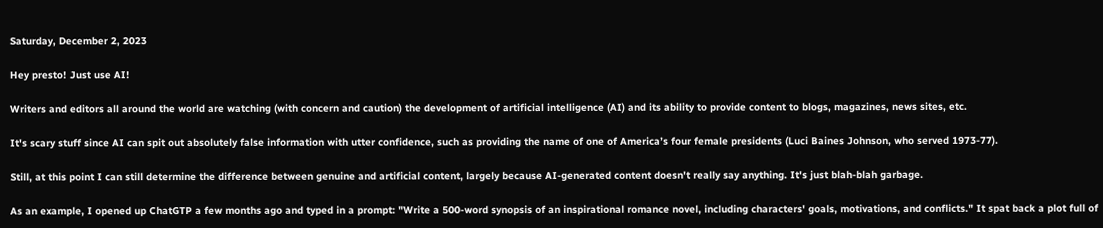Saturday, December 2, 2023

Hey presto! Just use AI!

Writers and editors all around the world are watching (with concern and caution) the development of artificial intelligence (AI) and its ability to provide content to blogs, magazines, news sites, etc.

It's scary stuff since AI can spit out absolutely false information with utter confidence, such as providing the name of one of America’s four female presidents (Luci Baines Johnson, who served 1973-77).

Still, at this point I can still determine the difference between genuine and artificial content, largely because AI-generated content doesn't really say anything. It's just blah-blah garbage.

As an example, I opened up ChatGTP a few months ago and typed in a prompt: "Write a 500-word synopsis of an inspirational romance novel, including characters' goals, motivations, and conflicts." It spat back a plot full of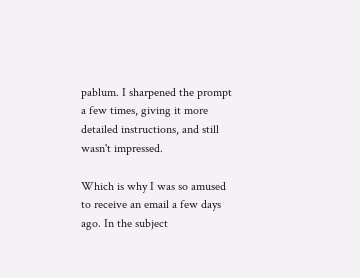pablum. I sharpened the prompt a few times, giving it more detailed instructions, and still wasn't impressed.

Which is why I was so amused to receive an email a few days ago. In the subject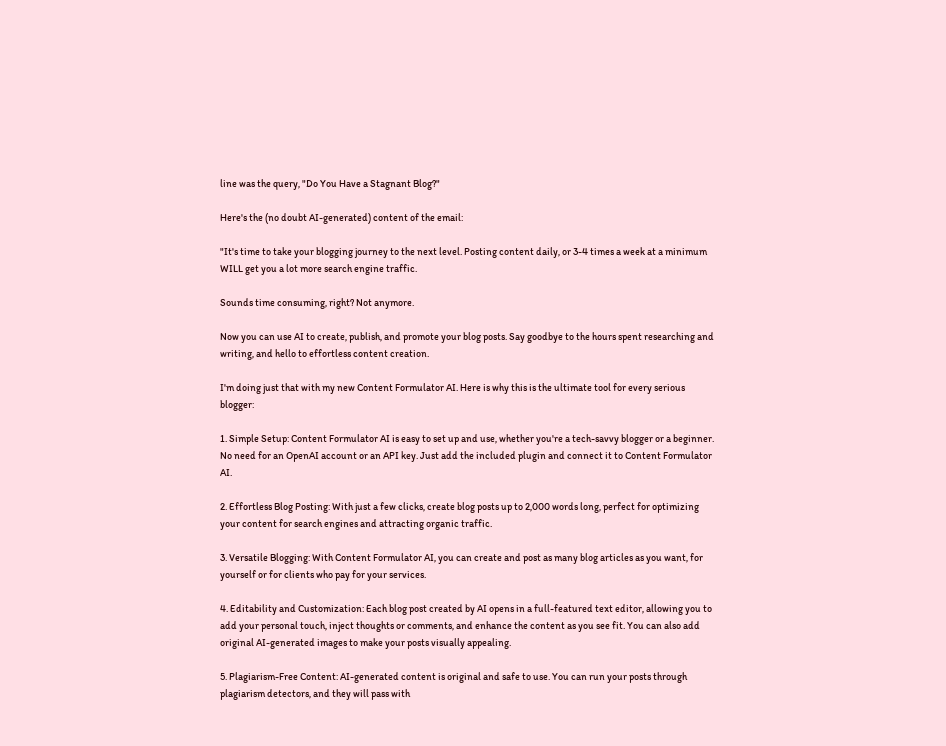line was the query, "Do You Have a Stagnant Blog?"

Here's the (no doubt AI-generated) content of the email:

"It's time to take your blogging journey to the next level. Posting content daily, or 3-4 times a week at a minimum WILL get you a lot more search engine traffic.

Sounds time consuming, right? Not anymore.

Now you can use AI to create, publish, and promote your blog posts. Say goodbye to the hours spent researching and writing, and hello to effortless content creation.

I'm doing just that with my new Content Formulator AI. Here is why this is the ultimate tool for every serious blogger:

1. Simple Setup: Content Formulator AI is easy to set up and use, whether you're a tech-savvy blogger or a beginner. No need for an OpenAI account or an API key. Just add the included plugin and connect it to Content Formulator AI.

2. Effortless Blog Posting: With just a few clicks, create blog posts up to 2,000 words long, perfect for optimizing your content for search engines and attracting organic traffic.

3. Versatile Blogging: With Content Formulator AI, you can create and post as many blog articles as you want, for yourself or for clients who pay for your services.

4. Editability and Customization: Each blog post created by AI opens in a full-featured text editor, allowing you to add your personal touch, inject thoughts or comments, and enhance the content as you see fit. You can also add original AI-generated images to make your posts visually appealing.

5. Plagiarism-Free Content: AI-generated content is original and safe to use. You can run your posts through plagiarism detectors, and they will pass with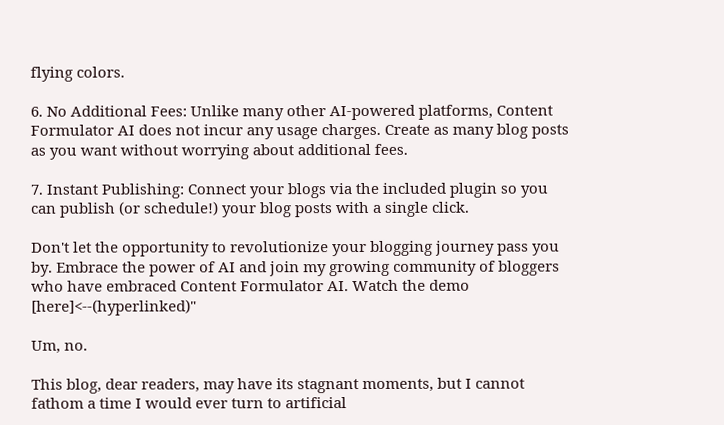flying colors.

6. No Additional Fees: Unlike many other AI-powered platforms, Content Formulator AI does not incur any usage charges. Create as many blog posts as you want without worrying about additional fees.

7. Instant Publishing: Connect your blogs via the included plugin so you can publish (or schedule!) your blog posts with a single click.

Don't let the opportunity to revolutionize your blogging journey pass you by. Embrace the power of AI and join my growing community of bloggers who have embraced Content Formulator AI. Watch the demo [here]<--(hyperlinked)"

Um, no.

This blog, dear readers, may have its stagnant moments, but I cannot fathom a time I would ever turn to artificial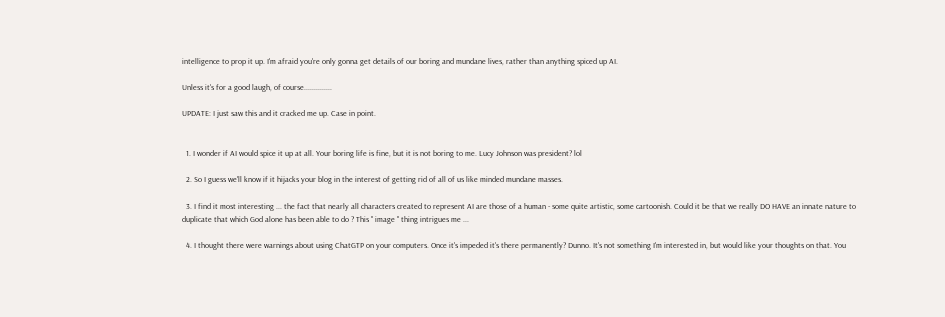intelligence to prop it up. I'm afraid you're only gonna get details of our boring and mundane lives, rather than anything spiced up AI.

Unless it's for a good laugh, of course..............

UPDATE: I just saw this and it cracked me up. Case in point.


  1. I wonder if AI would spice it up at all. Your boring life is fine, but it is not boring to me. Lucy Johnson was president? lol

  2. So I guess we'll know if it hijacks your blog in the interest of getting rid of all of us like minded mundane masses.

  3. I find it most interesting ... the fact that nearly all characters created to represent AI are those of a human - some quite artistic, some cartoonish. Could it be that we really DO HAVE an innate nature to duplicate that which God alone has been able to do ? This " image " thing intrigues me ...

  4. I thought there were warnings about using ChatGTP on your computers. Once it's impeded it's there permanently? Dunno. It's not something I'm interested in, but would like your thoughts on that. You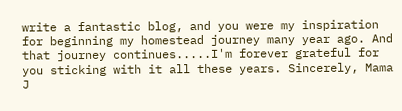write a fantastic blog, and you were my inspiration for beginning my homestead journey many year ago. And that journey continues.....I'm forever grateful for you sticking with it all these years. Sincerely, Mama J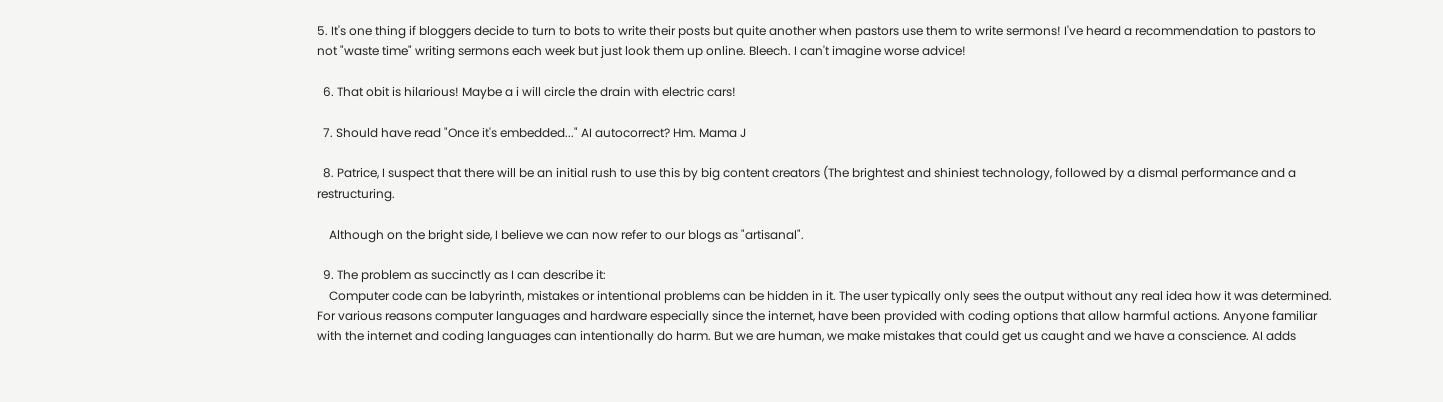5. It's one thing if bloggers decide to turn to bots to write their posts but quite another when pastors use them to write sermons! I've heard a recommendation to pastors to not "waste time" writing sermons each week but just look them up online. Bleech. I can't imagine worse advice!

  6. That obit is hilarious! Maybe a i will circle the drain with electric cars!

  7. Should have read "Once it's embedded..." AI autocorrect? Hm. Mama J

  8. Patrice, I suspect that there will be an initial rush to use this by big content creators (The brightest and shiniest technology, followed by a dismal performance and a restructuring.

    Although on the bright side, I believe we can now refer to our blogs as "artisanal".

  9. The problem as succinctly as I can describe it:
    Computer code can be labyrinth, mistakes or intentional problems can be hidden in it. The user typically only sees the output without any real idea how it was determined. For various reasons computer languages and hardware especially since the internet, have been provided with coding options that allow harmful actions. Anyone familiar with the internet and coding languages can intentionally do harm. But we are human, we make mistakes that could get us caught and we have a conscience. AI adds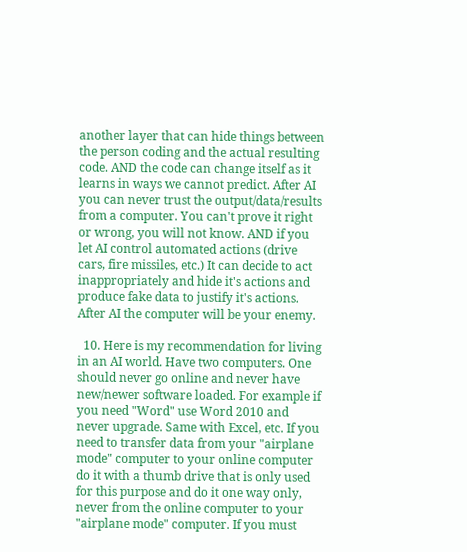another layer that can hide things between the person coding and the actual resulting code. AND the code can change itself as it learns in ways we cannot predict. After AI you can never trust the output/data/results from a computer. You can't prove it right or wrong, you will not know. AND if you let AI control automated actions (drive cars, fire missiles, etc.) It can decide to act inappropriately and hide it's actions and produce fake data to justify it's actions. After AI the computer will be your enemy.

  10. Here is my recommendation for living in an AI world. Have two computers. One should never go online and never have new/newer software loaded. For example if you need "Word" use Word 2010 and never upgrade. Same with Excel, etc. If you need to transfer data from your "airplane mode" computer to your online computer do it with a thumb drive that is only used for this purpose and do it one way only, never from the online computer to your "airplane mode" computer. If you must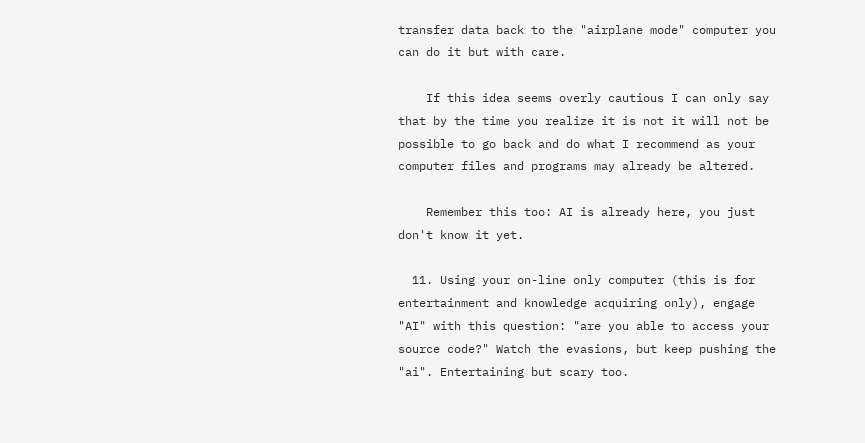transfer data back to the "airplane mode" computer you can do it but with care.

    If this idea seems overly cautious I can only say that by the time you realize it is not it will not be possible to go back and do what I recommend as your computer files and programs may already be altered.

    Remember this too: AI is already here, you just don't know it yet.

  11. Using your on-line only computer (this is for entertainment and knowledge acquiring only), engage "AI" with this question: "are you able to access your source code?" Watch the evasions, but keep pushing the "ai". Entertaining but scary too.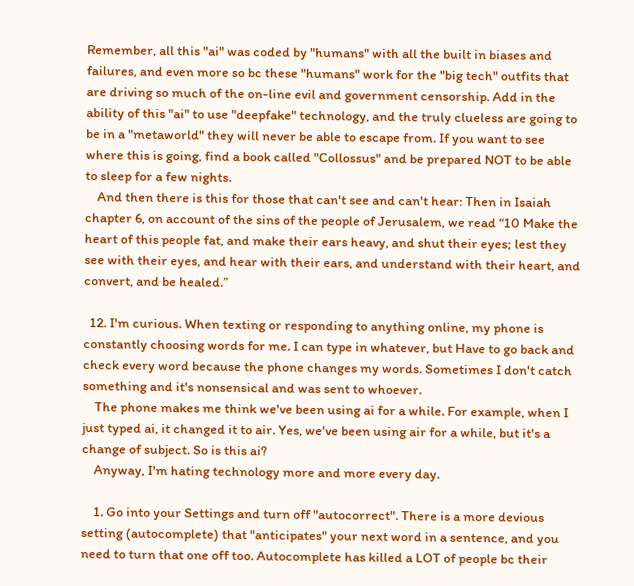Remember, all this "ai" was coded by "humans" with all the built in biases and failures, and even more so bc these "humans" work for the "big tech" outfits that are driving so much of the on-line evil and government censorship. Add in the ability of this "ai" to use "deepfake" technology, and the truly clueless are going to be in a "metaworld" they will never be able to escape from. If you want to see where this is going, find a book called "Collossus" and be prepared NOT to be able to sleep for a few nights.
    And then there is this for those that can't see and can't hear: Then in Isaiah chapter 6, on account of the sins of the people of Jerusalem, we read “10 Make the heart of this people fat, and make their ears heavy, and shut their eyes; lest they see with their eyes, and hear with their ears, and understand with their heart, and convert, and be healed.”

  12. I'm curious. When texting or responding to anything online, my phone is constantly choosing words for me. I can type in whatever, but Have to go back and check every word because the phone changes my words. Sometimes I don't catch something and it's nonsensical and was sent to whoever.
    The phone makes me think we've been using ai for a while. For example, when I just typed ai, it changed it to air. Yes, we've been using air for a while, but it's a change of subject. So is this ai?
    Anyway, I'm hating technology more and more every day.

    1. Go into your Settings and turn off "autocorrect". There is a more devious setting (autocomplete) that "anticipates" your next word in a sentence, and you need to turn that one off too. Autocomplete has killed a LOT of people bc their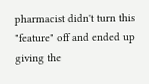pharmacist didn't turn this "feature" off and ended up giving the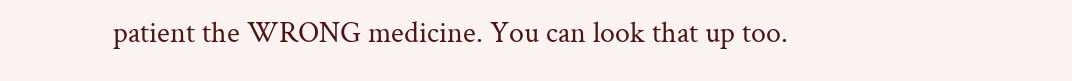patient the WRONG medicine. You can look that up too.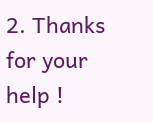2. Thanks for your help !